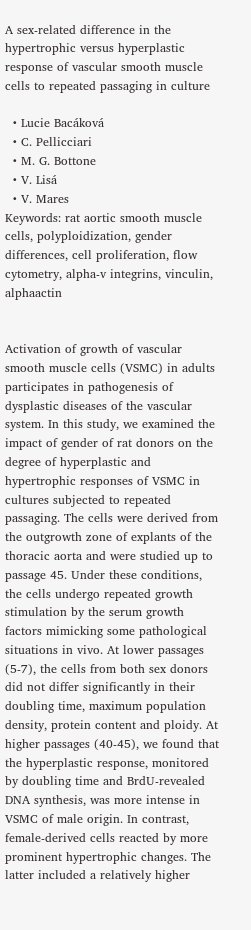A sex-related difference in the hypertrophic versus hyperplastic response of vascular smooth muscle cells to repeated passaging in culture

  • Lucie Bacáková
  • C. Pellicciari
  • M. G. Bottone
  • V. Lisá
  • V. Mares
Keywords: rat aortic smooth muscle cells, polyploidization, gender differences, cell proliferation, flow cytometry, alpha-v integrins, vinculin, alphaactin


Activation of growth of vascular smooth muscle cells (VSMC) in adults participates in pathogenesis of dysplastic diseases of the vascular system. In this study, we examined the impact of gender of rat donors on the degree of hyperplastic and hypertrophic responses of VSMC in cultures subjected to repeated passaging. The cells were derived from the outgrowth zone of explants of the thoracic aorta and were studied up to passage 45. Under these conditions, the cells undergo repeated growth stimulation by the serum growth factors mimicking some pathological situations in vivo. At lower passages (5-7), the cells from both sex donors did not differ significantly in their doubling time, maximum population density, protein content and ploidy. At higher passages (40-45), we found that the hyperplastic response, monitored by doubling time and BrdU-revealed DNA synthesis, was more intense in VSMC of male origin. In contrast, female-derived cells reacted by more prominent hypertrophic changes. The latter included a relatively higher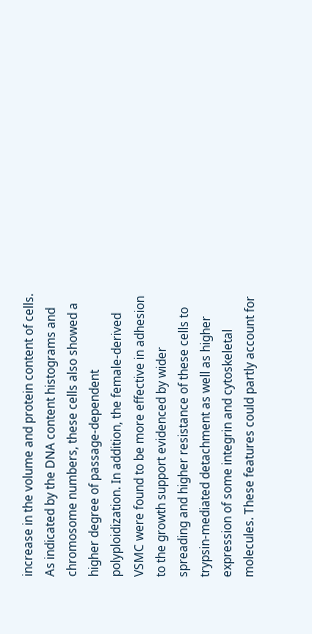increase in the volume and protein content of cells. As indicated by the DNA content histograms and chromosome numbers, these cells also showed a higher degree of passage-dependent polyploidization. In addition, the female-derived VSMC were found to be more effective in adhesion to the growth support evidenced by wider spreading and higher resistance of these cells to trypsin-mediated detachment as well as higher expression of some integrin and cytoskeletal molecules. These features could partly account for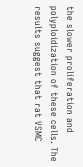the slower proliferation and polyploidization of these cells. The results suggest that rat VSMC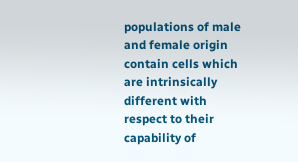populations of male and female origin contain cells which are intrinsically different with respect to their capability of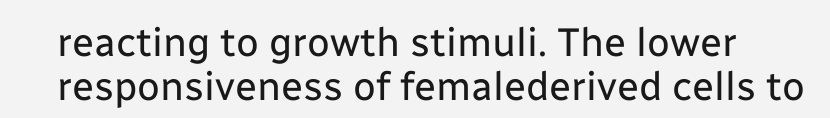reacting to growth stimuli. The lower responsiveness of femalederived cells to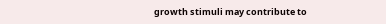growth stimuli may contribute to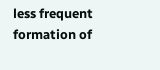less frequent formation of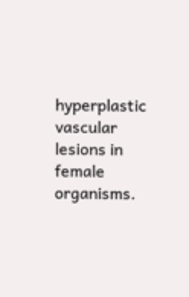hyperplastic vascular lesions in female organisms.